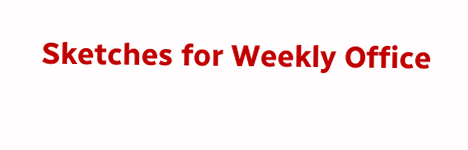Sketches for Weekly Office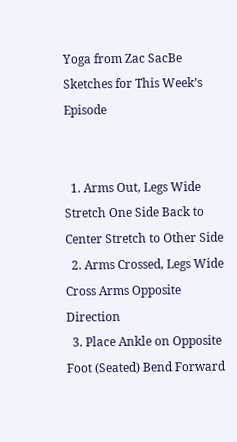Yoga from Zac SacBe
Sketches for This Week’s Episode


  1. Arms Out, Legs Wide Stretch One Side Back to Center Stretch to Other Side
  2. Arms Crossed, Legs Wide Cross Arms Opposite Direction
  3. Place Ankle on Opposite Foot (Seated) Bend Forward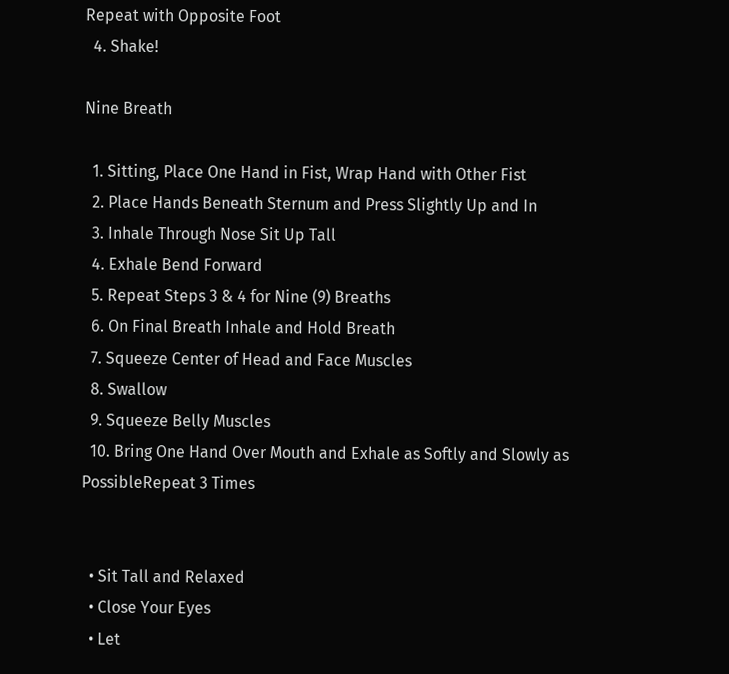Repeat with Opposite Foot
  4. Shake!

Nine Breath

  1. Sitting, Place One Hand in Fist, Wrap Hand with Other Fist
  2. Place Hands Beneath Sternum and Press Slightly Up and In
  3. Inhale Through Nose Sit Up Tall
  4. Exhale Bend Forward
  5. Repeat Steps 3 & 4 for Nine (9) Breaths
  6. On Final Breath Inhale and Hold Breath
  7. Squeeze Center of Head and Face Muscles
  8. Swallow
  9. Squeeze Belly Muscles
  10. Bring One Hand Over Mouth and Exhale as Softly and Slowly as PossibleRepeat 3 Times


  • Sit Tall and Relaxed
  • Close Your Eyes
  • Let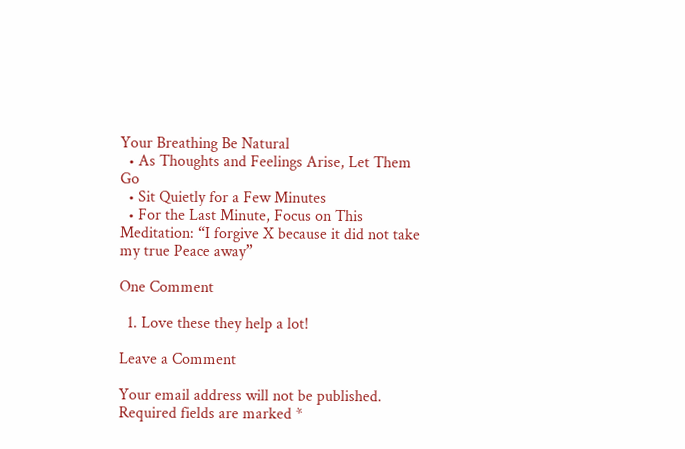Your Breathing Be Natural
  • As Thoughts and Feelings Arise, Let Them Go
  • Sit Quietly for a Few Minutes
  • For the Last Minute, Focus on This Meditation: “I forgive X because it did not take my true Peace away”

One Comment

  1. Love these they help a lot!

Leave a Comment

Your email address will not be published. Required fields are marked *